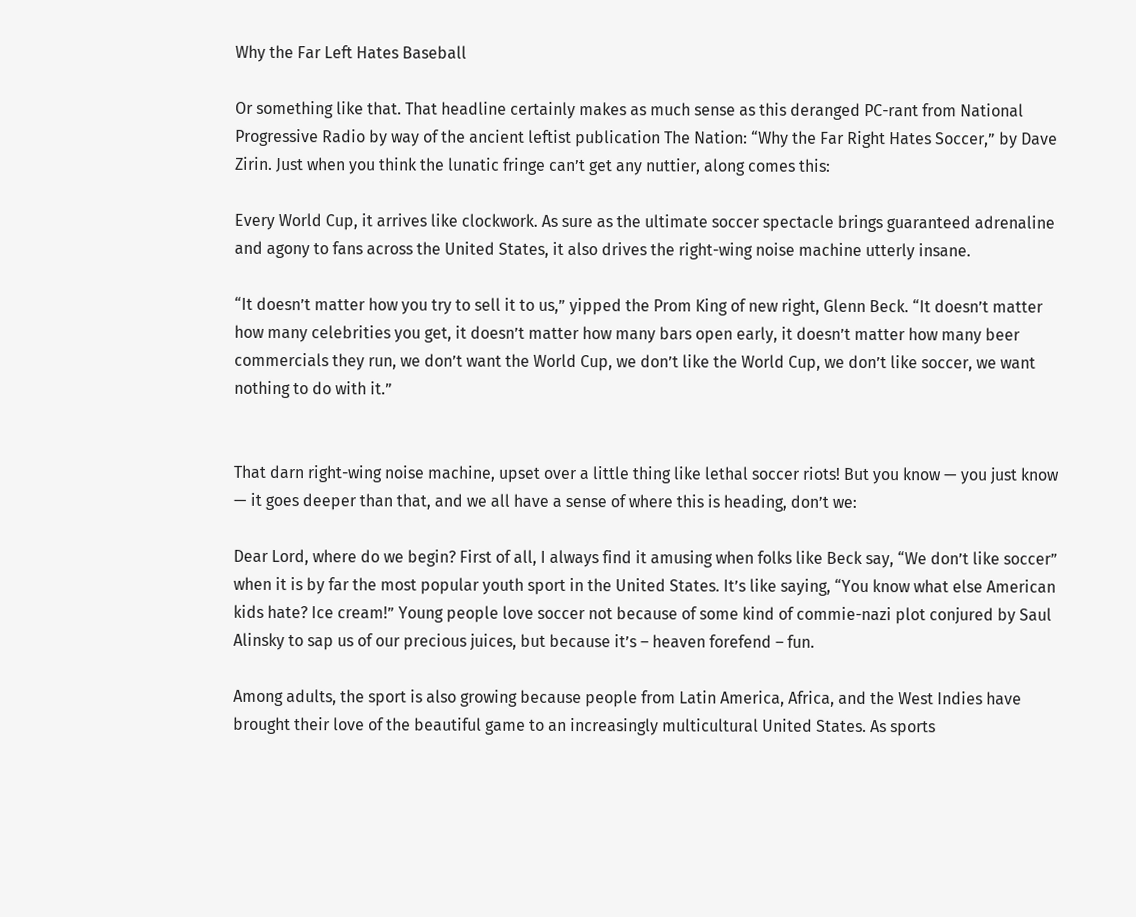Why the Far Left Hates Baseball

Or something like that. That headline certainly makes as much sense as this deranged PC-rant from National Progressive Radio by way of the ancient leftist publication The Nation: “Why the Far Right Hates Soccer,” by Dave Zirin. Just when you think the lunatic fringe can’t get any nuttier, along comes this:

Every World Cup, it arrives like clockwork. As sure as the ultimate soccer spectacle brings guaranteed adrenaline and agony to fans across the United States, it also drives the right-wing noise machine utterly insane.

“It doesn’t matter how you try to sell it to us,” yipped the Prom King of new right, Glenn Beck. “It doesn’t matter how many celebrities you get, it doesn’t matter how many bars open early, it doesn’t matter how many beer commercials they run, we don’t want the World Cup, we don’t like the World Cup, we don’t like soccer, we want nothing to do with it.”


That darn right-wing noise machine, upset over a little thing like lethal soccer riots! But you know — you just know — it goes deeper than that, and we all have a sense of where this is heading, don’t we:

Dear Lord, where do we begin? First of all, I always find it amusing when folks like Beck say, “We don’t like soccer” when it is by far the most popular youth sport in the United States. It’s like saying, “You know what else American kids hate? Ice cream!” Young people love soccer not because of some kind of commie-nazi plot conjured by Saul Alinsky to sap us of our precious juices, but because it’s – heaven forefend – fun.

Among adults, the sport is also growing because people from Latin America, Africa, and the West Indies have brought their love of the beautiful game to an increasingly multicultural United States. As sports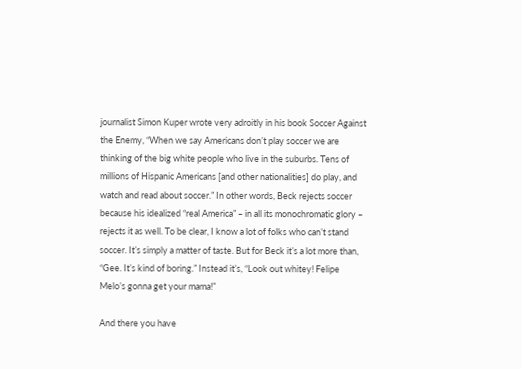journalist Simon Kuper wrote very adroitly in his book Soccer Against the Enemy, “When we say Americans don’t play soccer we are thinking of the big white people who live in the suburbs. Tens of millions of Hispanic Americans [and other nationalities] do play, and watch and read about soccer.” In other words, Beck rejects soccer because his idealized “real America” – in all its monochromatic glory – rejects it as well. To be clear, I know a lot of folks who can’t stand soccer. It’s simply a matter of taste. But for Beck it’s a lot more than, “Gee. It’s kind of boring.” Instead it’s, “Look out whitey! Felipe Melo’s gonna get your mama!”

And there you have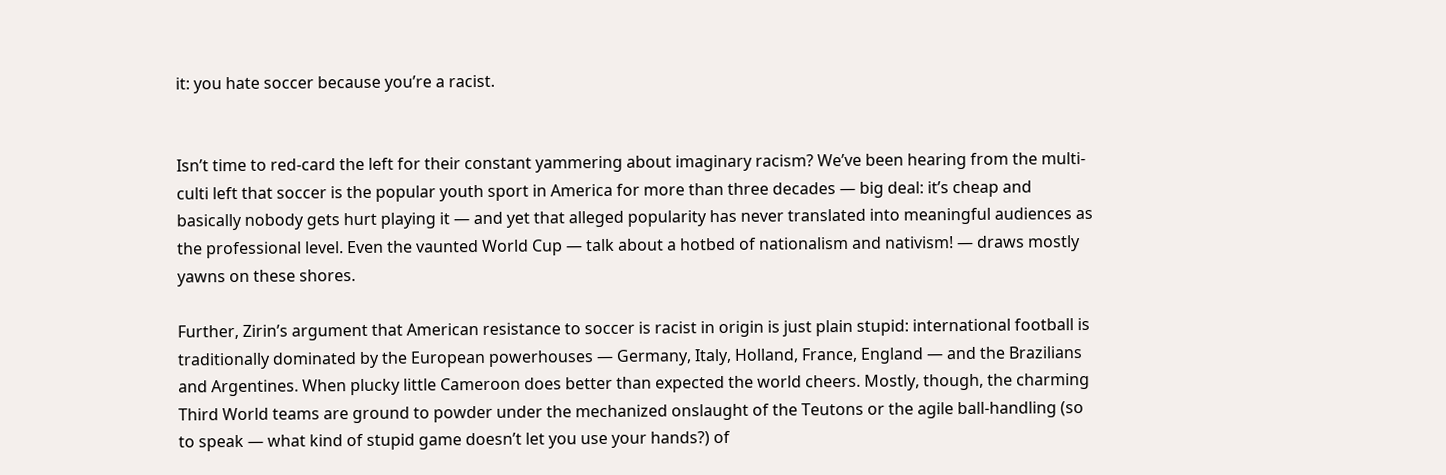it: you hate soccer because you’re a racist.


Isn’t time to red-card the left for their constant yammering about imaginary racism? We’ve been hearing from the multi-culti left that soccer is the popular youth sport in America for more than three decades — big deal: it’s cheap and basically nobody gets hurt playing it — and yet that alleged popularity has never translated into meaningful audiences as the professional level. Even the vaunted World Cup — talk about a hotbed of nationalism and nativism! — draws mostly yawns on these shores.

Further, Zirin’s argument that American resistance to soccer is racist in origin is just plain stupid: international football is traditionally dominated by the European powerhouses — Germany, Italy, Holland, France, England — and the Brazilians and Argentines. When plucky little Cameroon does better than expected the world cheers. Mostly, though, the charming Third World teams are ground to powder under the mechanized onslaught of the Teutons or the agile ball-handling (so to speak — what kind of stupid game doesn’t let you use your hands?) of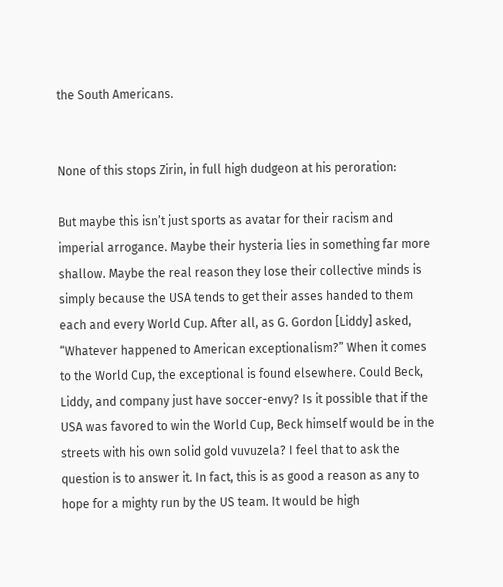the South Americans.


None of this stops Zirin, in full high dudgeon at his peroration:

But maybe this isn’t just sports as avatar for their racism and imperial arrogance. Maybe their hysteria lies in something far more shallow. Maybe the real reason they lose their collective minds is simply because the USA tends to get their asses handed to them each and every World Cup. After all, as G. Gordon [Liddy] asked, “Whatever happened to American exceptionalism?” When it comes to the World Cup, the exceptional is found elsewhere. Could Beck, Liddy, and company just have soccer-envy? Is it possible that if the USA was favored to win the World Cup, Beck himself would be in the streets with his own solid gold vuvuzela? I feel that to ask the question is to answer it. In fact, this is as good a reason as any to hope for a mighty run by the US team. It would be high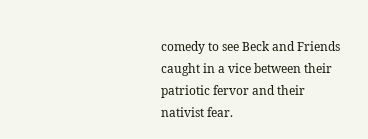comedy to see Beck and Friends caught in a vice between their patriotic fervor and their nativist fear.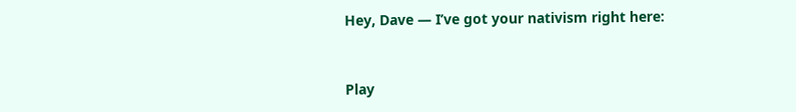Hey, Dave — I’ve got your nativism right here:


Play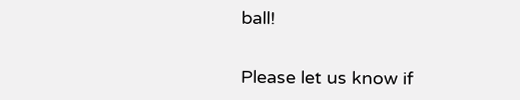ball!


Please let us know if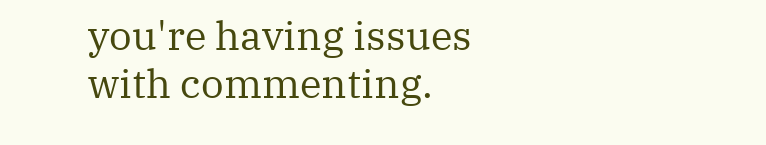you're having issues with commenting.